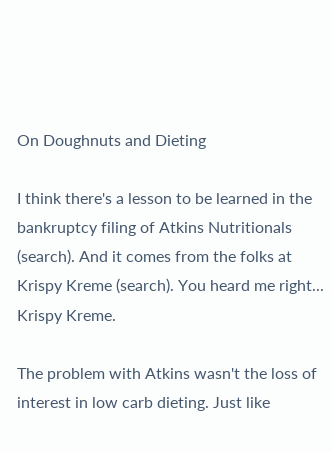On Doughnuts and Dieting

I think there's a lesson to be learned in the bankruptcy filing of Atkins Nutritionals (search). And it comes from the folks at Krispy Kreme (search). You heard me right... Krispy Kreme.

The problem with Atkins wasn't the loss of interest in low carb dieting. Just like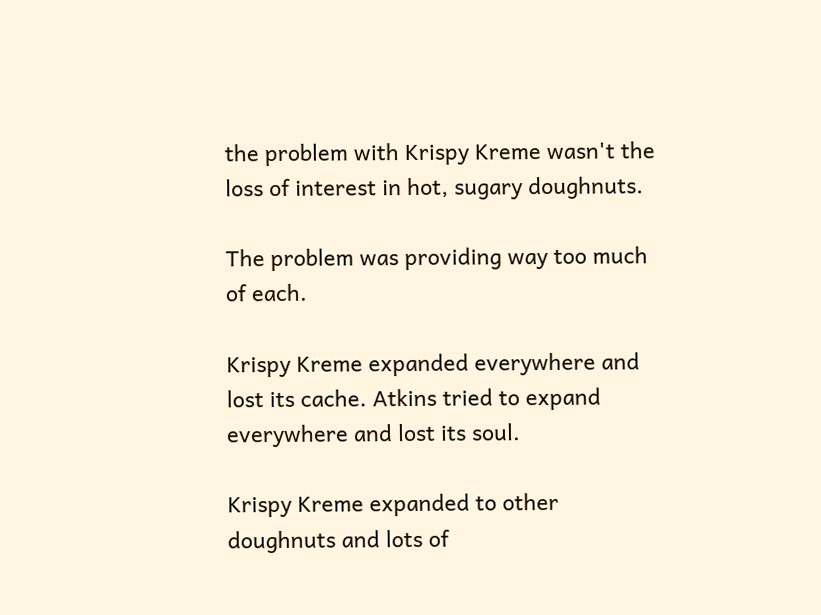the problem with Krispy Kreme wasn't the loss of interest in hot, sugary doughnuts.

The problem was providing way too much of each.

Krispy Kreme expanded everywhere and lost its cache. Atkins tried to expand everywhere and lost its soul.

Krispy Kreme expanded to other doughnuts and lots of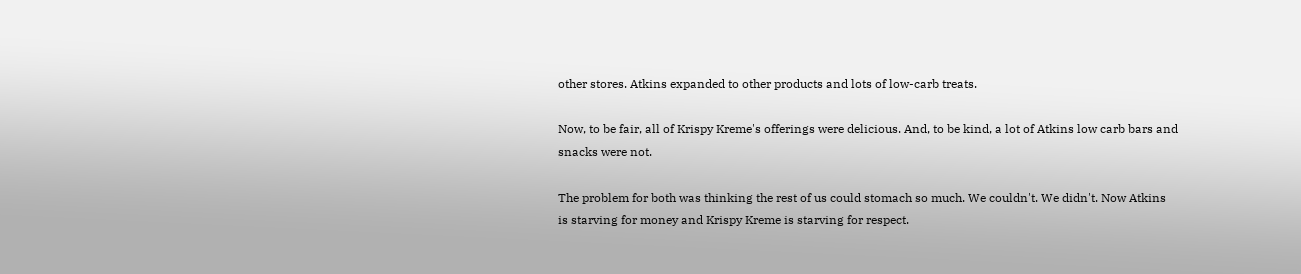other stores. Atkins expanded to other products and lots of low-carb treats.

Now, to be fair, all of Krispy Kreme's offerings were delicious. And, to be kind, a lot of Atkins low carb bars and snacks were not.

The problem for both was thinking the rest of us could stomach so much. We couldn't. We didn't. Now Atkins is starving for money and Krispy Kreme is starving for respect.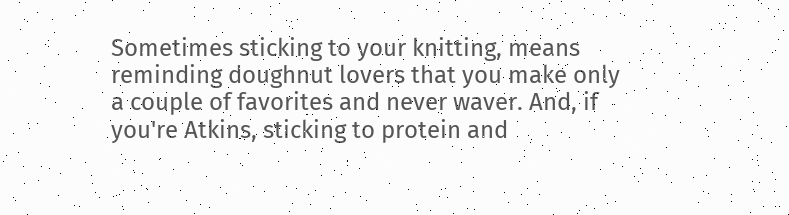Sometimes sticking to your knitting, means reminding doughnut lovers that you make only a couple of favorites and never waver. And, if you're Atkins, sticking to protein and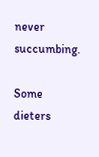never succumbing.

Some dieters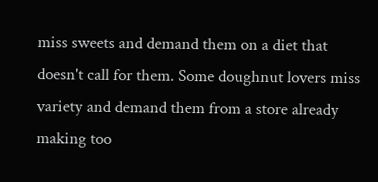miss sweets and demand them on a diet that doesn't call for them. Some doughnut lovers miss variety and demand them from a store already making too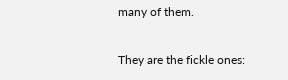many of them.

They are the fickle ones: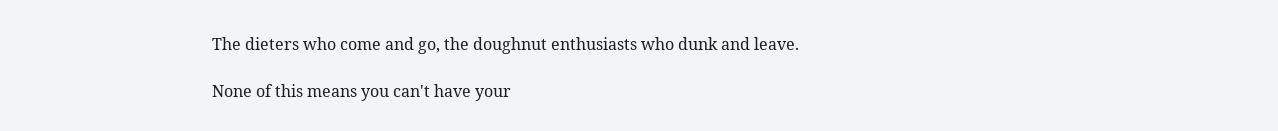The dieters who come and go, the doughnut enthusiasts who dunk and leave.

None of this means you can't have your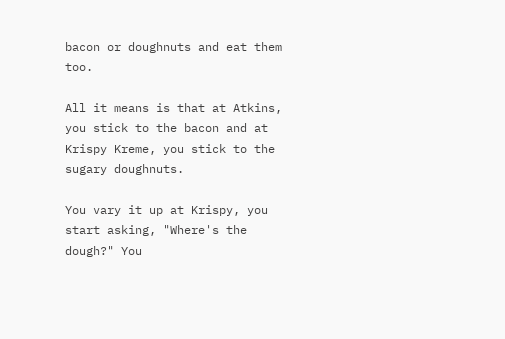bacon or doughnuts and eat them too.

All it means is that at Atkins, you stick to the bacon and at Krispy Kreme, you stick to the sugary doughnuts.

You vary it up at Krispy, you start asking, "Where's the dough?" You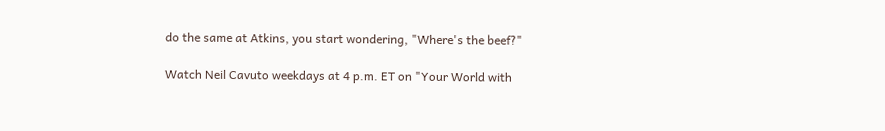do the same at Atkins, you start wondering, "Where's the beef?"

Watch Neil Cavuto weekdays at 4 p.m. ET on "Your World with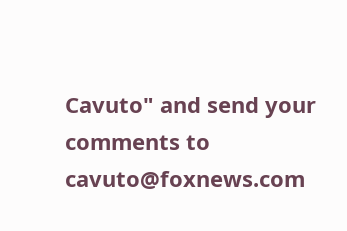Cavuto" and send your comments to cavuto@foxnews.com